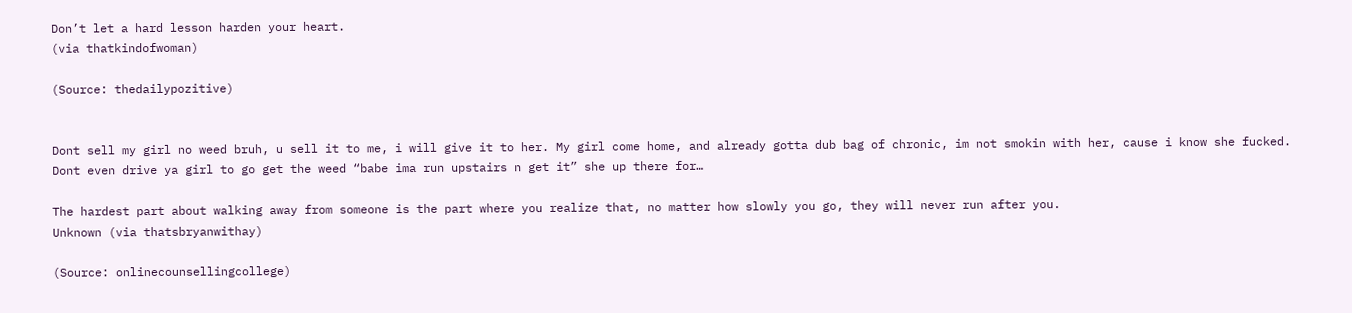Don’t let a hard lesson harden your heart.
(via thatkindofwoman)

(Source: thedailypozitive)


Dont sell my girl no weed bruh, u sell it to me, i will give it to her. My girl come home, and already gotta dub bag of chronic, im not smokin with her, cause i know she fucked. Dont even drive ya girl to go get the weed “babe ima run upstairs n get it” she up there for…

The hardest part about walking away from someone is the part where you realize that, no matter how slowly you go, they will never run after you.
Unknown (via thatsbryanwithay)

(Source: onlinecounsellingcollege)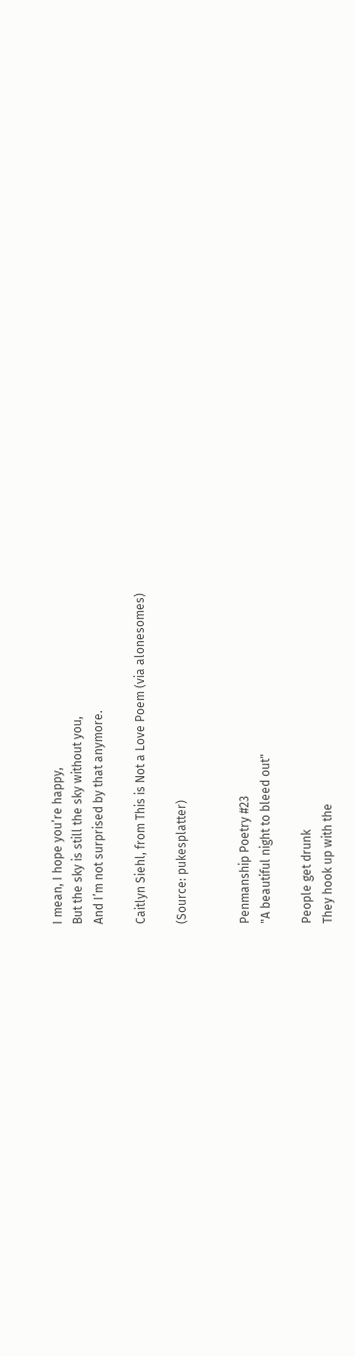I mean, I hope you’re happy,
But the sky is still the sky without you,
And I’m not surprised by that anymore.

Caitlyn Siehl, from This is Not a Love Poem (via alonesomes)

(Source: pukesplatter)


Penmanship Poetry #23
"A beautiful night to bleed out"

People get drunk
They hook up with the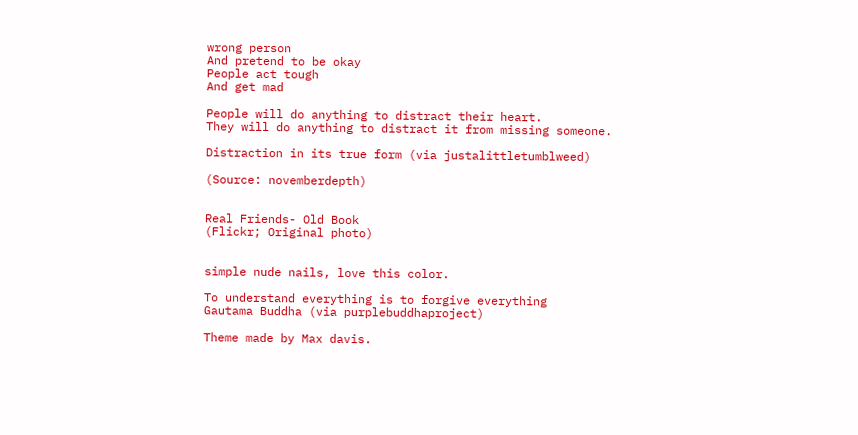wrong person
And pretend to be okay
People act tough
And get mad

People will do anything to distract their heart.
They will do anything to distract it from missing someone.

Distraction in its true form (via justalittletumblweed)

(Source: novemberdepth)


Real Friends- Old Book
(Flickr; Original photo)


simple nude nails, love this color.

To understand everything is to forgive everything
Gautama Buddha (via purplebuddhaproject)

Theme made by Max davis.